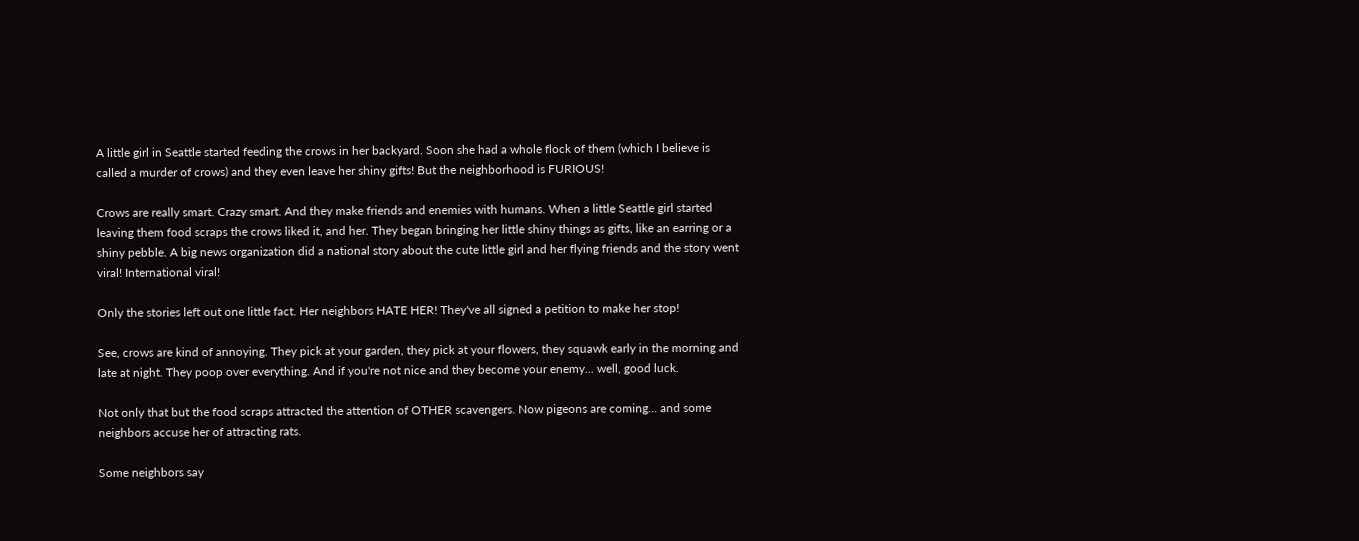A little girl in Seattle started feeding the crows in her backyard. Soon she had a whole flock of them (which I believe is called a murder of crows) and they even leave her shiny gifts! But the neighborhood is FURIOUS!

Crows are really smart. Crazy smart. And they make friends and enemies with humans. When a little Seattle girl started leaving them food scraps the crows liked it, and her. They began bringing her little shiny things as gifts, like an earring or a shiny pebble. A big news organization did a national story about the cute little girl and her flying friends and the story went viral! International viral!

Only the stories left out one little fact. Her neighbors HATE HER! They've all signed a petition to make her stop!

See, crows are kind of annoying. They pick at your garden, they pick at your flowers, they squawk early in the morning and late at night. They poop over everything. And if you're not nice and they become your enemy... well, good luck.

Not only that but the food scraps attracted the attention of OTHER scavengers. Now pigeons are coming... and some neighbors accuse her of attracting rats.

Some neighbors say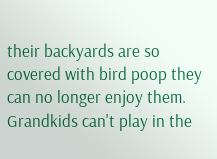their backyards are so covered with bird poop they can no longer enjoy them. Grandkids can't play in the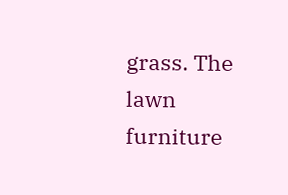grass. The lawn furniture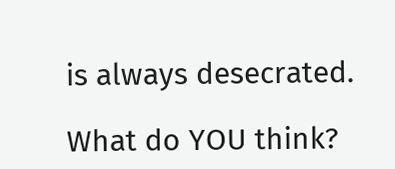is always desecrated.

What do YOU think?